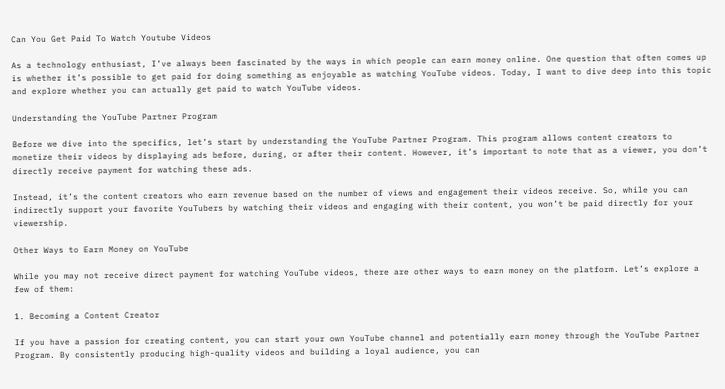Can You Get Paid To Watch Youtube Videos

As a technology enthusiast, I’ve always been fascinated by the ways in which people can earn money online. One question that often comes up is whether it’s possible to get paid for doing something as enjoyable as watching YouTube videos. Today, I want to dive deep into this topic and explore whether you can actually get paid to watch YouTube videos.

Understanding the YouTube Partner Program

Before we dive into the specifics, let’s start by understanding the YouTube Partner Program. This program allows content creators to monetize their videos by displaying ads before, during, or after their content. However, it’s important to note that as a viewer, you don’t directly receive payment for watching these ads.

Instead, it’s the content creators who earn revenue based on the number of views and engagement their videos receive. So, while you can indirectly support your favorite YouTubers by watching their videos and engaging with their content, you won’t be paid directly for your viewership.

Other Ways to Earn Money on YouTube

While you may not receive direct payment for watching YouTube videos, there are other ways to earn money on the platform. Let’s explore a few of them:

1. Becoming a Content Creator

If you have a passion for creating content, you can start your own YouTube channel and potentially earn money through the YouTube Partner Program. By consistently producing high-quality videos and building a loyal audience, you can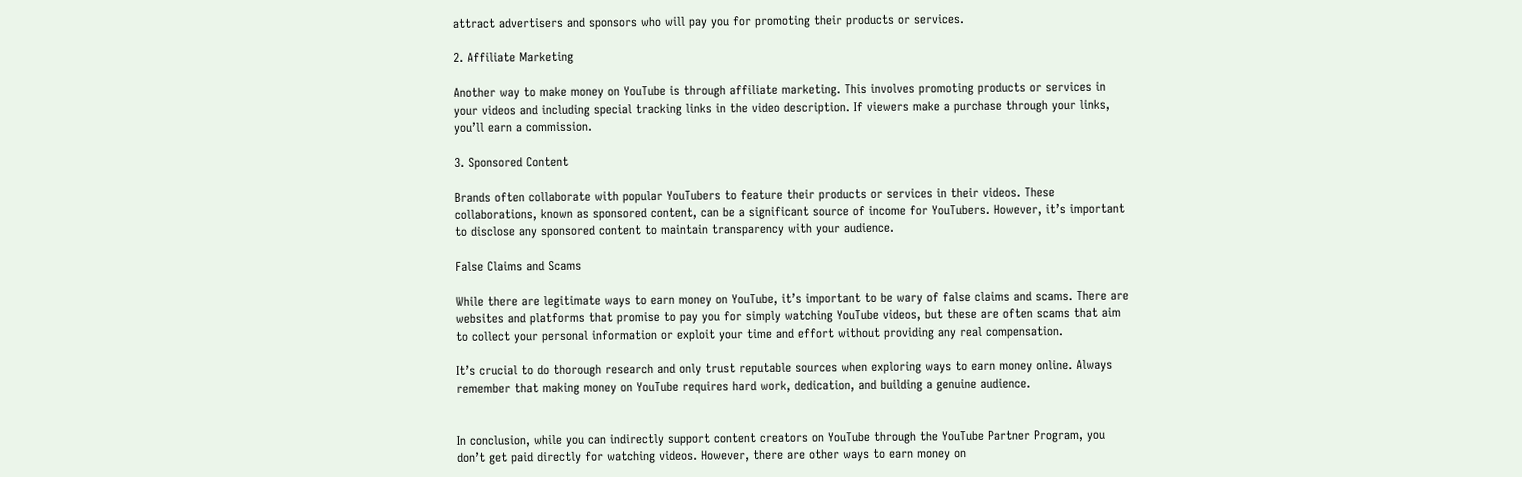attract advertisers and sponsors who will pay you for promoting their products or services.

2. Affiliate Marketing

Another way to make money on YouTube is through affiliate marketing. This involves promoting products or services in your videos and including special tracking links in the video description. If viewers make a purchase through your links, you’ll earn a commission.

3. Sponsored Content

Brands often collaborate with popular YouTubers to feature their products or services in their videos. These collaborations, known as sponsored content, can be a significant source of income for YouTubers. However, it’s important to disclose any sponsored content to maintain transparency with your audience.

False Claims and Scams

While there are legitimate ways to earn money on YouTube, it’s important to be wary of false claims and scams. There are websites and platforms that promise to pay you for simply watching YouTube videos, but these are often scams that aim to collect your personal information or exploit your time and effort without providing any real compensation.

It’s crucial to do thorough research and only trust reputable sources when exploring ways to earn money online. Always remember that making money on YouTube requires hard work, dedication, and building a genuine audience.


In conclusion, while you can indirectly support content creators on YouTube through the YouTube Partner Program, you don’t get paid directly for watching videos. However, there are other ways to earn money on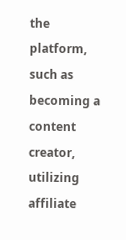the platform, such as becoming a content creator, utilizing affiliate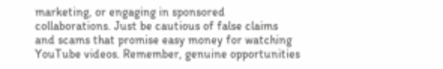marketing, or engaging in sponsored collaborations. Just be cautious of false claims and scams that promise easy money for watching YouTube videos. Remember, genuine opportunities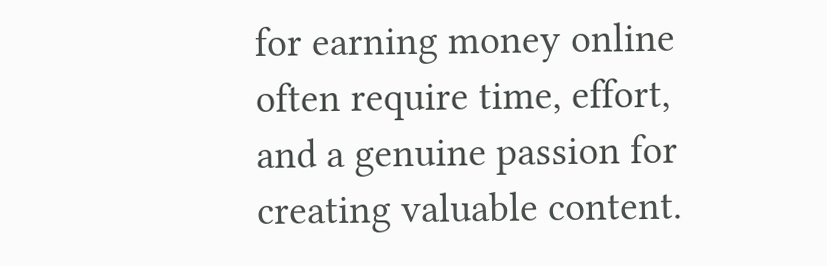for earning money online often require time, effort, and a genuine passion for creating valuable content.